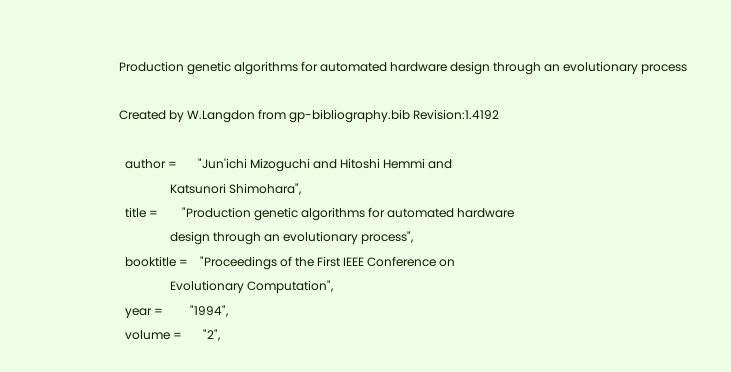Production genetic algorithms for automated hardware design through an evolutionary process

Created by W.Langdon from gp-bibliography.bib Revision:1.4192

  author =       "Jun'ichi Mizoguchi and Hitoshi Hemmi and
                 Katsunori Shimohara",
  title =        "Production genetic algorithms for automated hardware
                 design through an evolutionary process",
  booktitle =    "Proceedings of the First IEEE Conference on
                 Evolutionary Computation",
  year =         "1994",
  volume =       "2",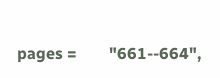pages =        "661--664",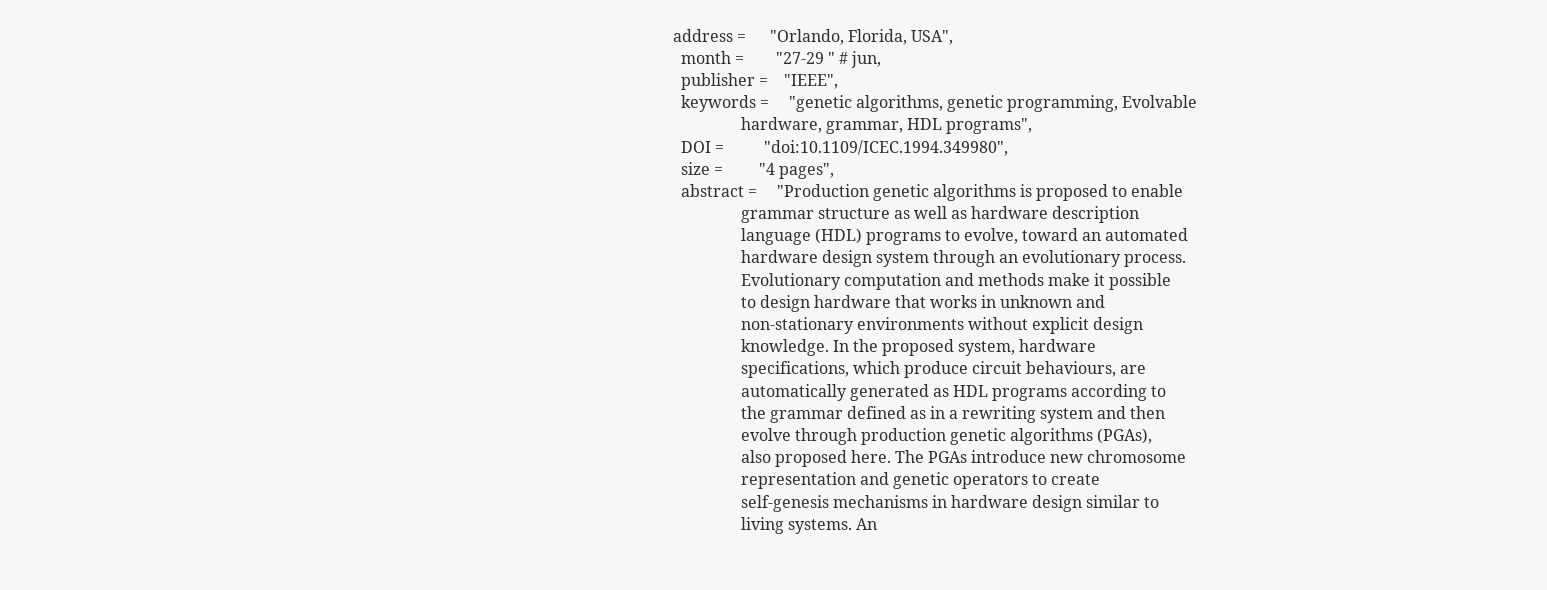address =      "Orlando, Florida, USA",
  month =        "27-29 " # jun,
  publisher =    "IEEE",
  keywords =     "genetic algorithms, genetic programming, Evolvable
                 hardware, grammar, HDL programs",
  DOI =          "doi:10.1109/ICEC.1994.349980",
  size =         "4 pages",
  abstract =     "Production genetic algorithms is proposed to enable
                 grammar structure as well as hardware description
                 language (HDL) programs to evolve, toward an automated
                 hardware design system through an evolutionary process.
                 Evolutionary computation and methods make it possible
                 to design hardware that works in unknown and
                 non-stationary environments without explicit design
                 knowledge. In the proposed system, hardware
                 specifications, which produce circuit behaviours, are
                 automatically generated as HDL programs according to
                 the grammar defined as in a rewriting system and then
                 evolve through production genetic algorithms (PGAs),
                 also proposed here. The PGAs introduce new chromosome
                 representation and genetic operators to create
                 self-genesis mechanisms in hardware design similar to
                 living systems. An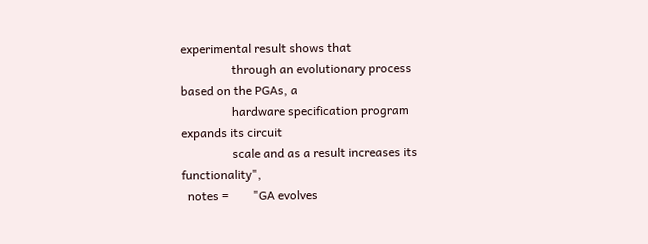experimental result shows that
                 through an evolutionary process based on the PGAs, a
                 hardware specification program expands its circuit
                 scale and as a result increases its functionality",
  notes =        "GA evolves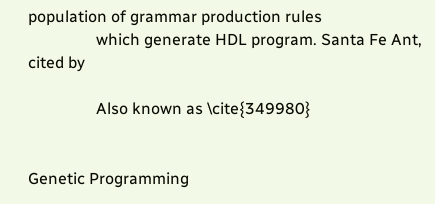population of grammar production rules
                 which generate HDL program. Santa Fe Ant, cited by

                 Also known as \cite{349980}


Genetic Programming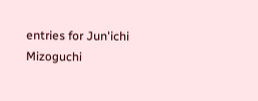entries for Jun'ichi Mizoguchi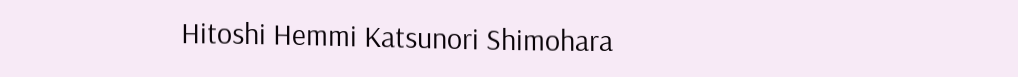Hitoshi Hemmi Katsunori Shimohara